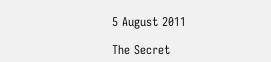5 August 2011

The Secret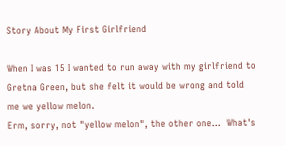Story About My First Girlfriend

When I was 15 I wanted to run away with my girlfriend to Gretna Green, but she felt it would be wrong and told me we yellow melon.
Erm, sorry, not "yellow melon", the other one...  What's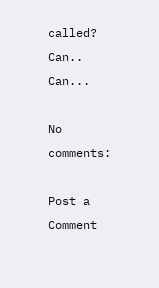called?  Can.. Can...

No comments:

Post a Comment